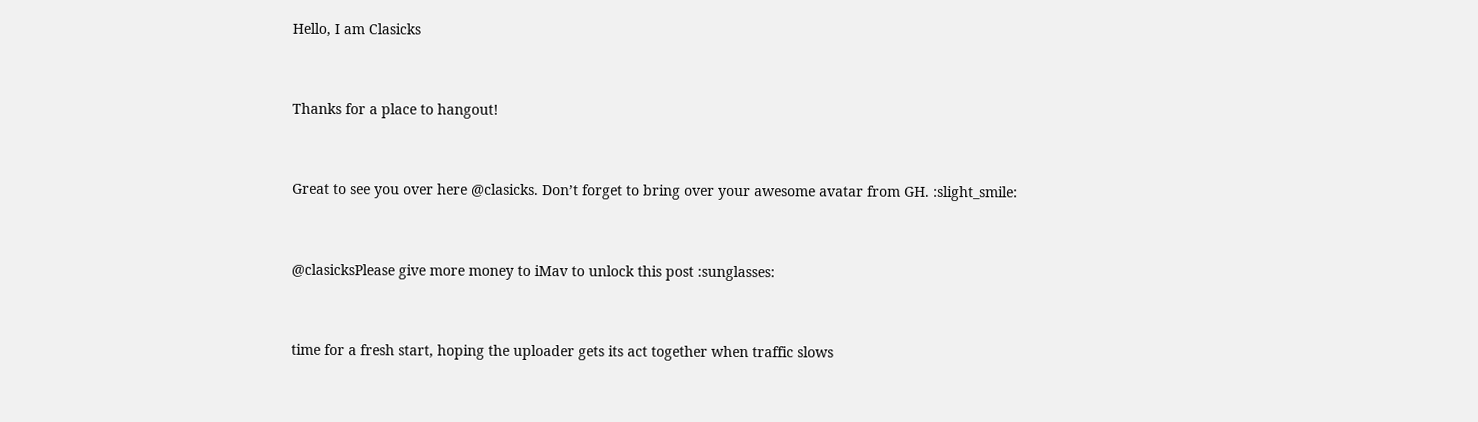Hello, I am Clasicks


Thanks for a place to hangout!


Great to see you over here @clasicks. Don’t forget to bring over your awesome avatar from GH. :slight_smile:


@clasicksPlease give more money to iMav to unlock this post :sunglasses:


time for a fresh start, hoping the uploader gets its act together when traffic slows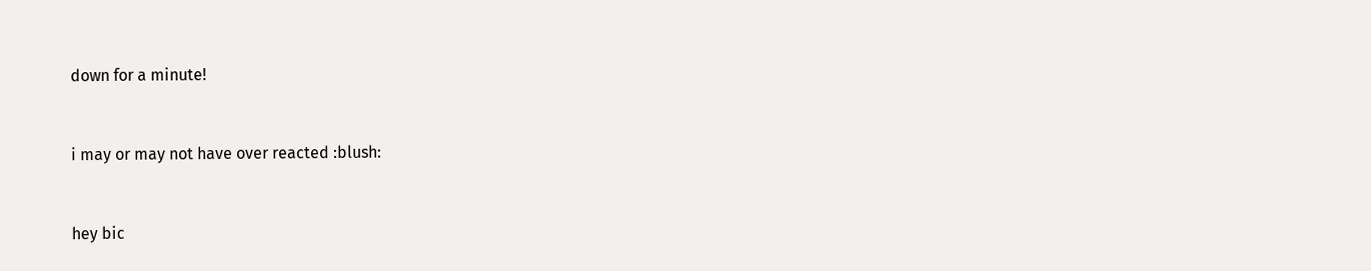down for a minute!


i may or may not have over reacted :blush:


hey bic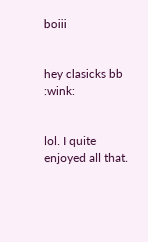boiii


hey clasicks bb :wink:


lol. I quite enjoyed all that.